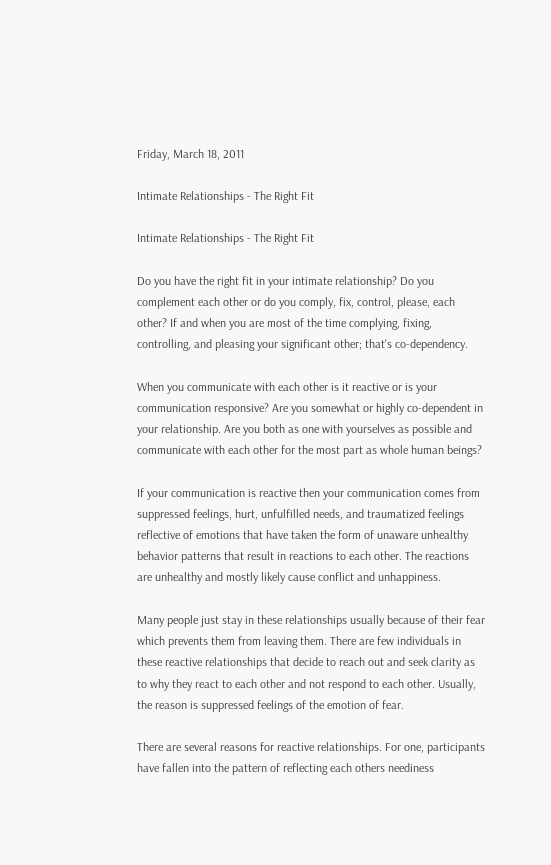Friday, March 18, 2011

Intimate Relationships - The Right Fit

Intimate Relationships - The Right Fit

Do you have the right fit in your intimate relationship? Do you complement each other or do you comply, fix, control, please, each other? If and when you are most of the time complying, fixing, controlling, and pleasing your significant other; that's co-dependency.

When you communicate with each other is it reactive or is your communication responsive? Are you somewhat or highly co-dependent in your relationship. Are you both as one with yourselves as possible and communicate with each other for the most part as whole human beings?

If your communication is reactive then your communication comes from suppressed feelings, hurt, unfulfilled needs, and traumatized feelings reflective of emotions that have taken the form of unaware unhealthy behavior patterns that result in reactions to each other. The reactions are unhealthy and mostly likely cause conflict and unhappiness.

Many people just stay in these relationships usually because of their fear which prevents them from leaving them. There are few individuals in these reactive relationships that decide to reach out and seek clarity as to why they react to each other and not respond to each other. Usually, the reason is suppressed feelings of the emotion of fear.

There are several reasons for reactive relationships. For one, participants have fallen into the pattern of reflecting each others neediness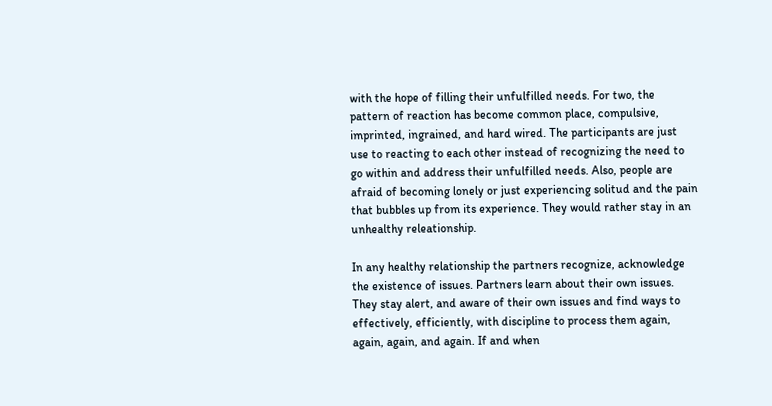with the hope of filling their unfulfilled needs. For two, the pattern of reaction has become common place, compulsive, imprinted, ingrained, and hard wired. The participants are just use to reacting to each other instead of recognizing the need to go within and address their unfulfilled needs. Also, people are afraid of becoming lonely or just experiencing solitud and the pain that bubbles up from its experience. They would rather stay in an unhealthy releationship.

In any healthy relationship the partners recognize, acknowledge the existence of issues. Partners learn about their own issues. They stay alert, and aware of their own issues and find ways to effectively, efficiently, with discipline to process them again, again, again, and again. If and when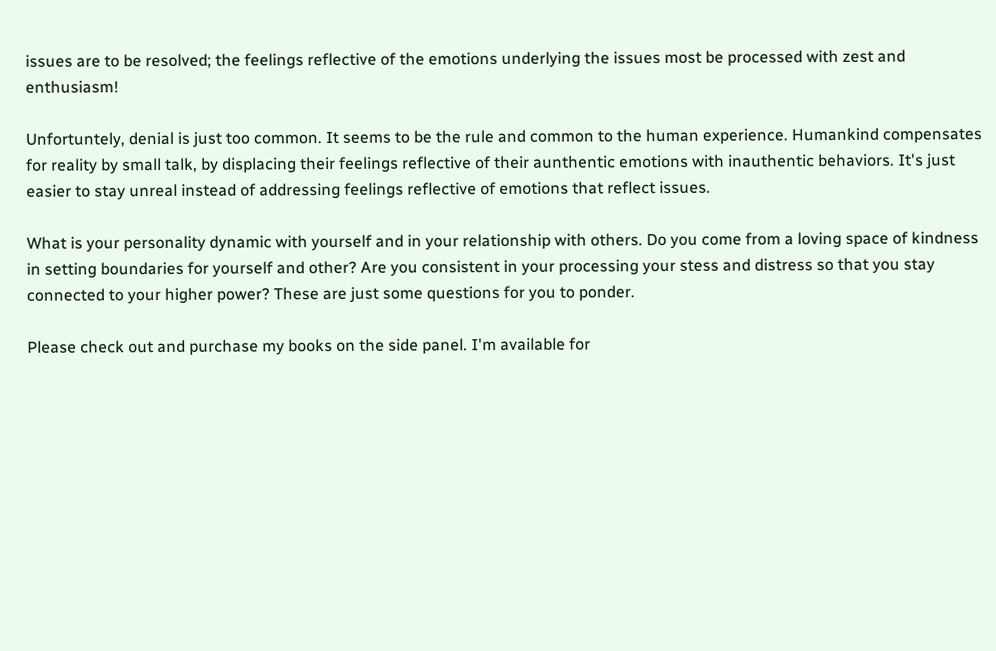issues are to be resolved; the feelings reflective of the emotions underlying the issues most be processed with zest and enthusiasm!

Unfortuntely, denial is just too common. It seems to be the rule and common to the human experience. Humankind compensates for reality by small talk, by displacing their feelings reflective of their aunthentic emotions with inauthentic behaviors. It's just easier to stay unreal instead of addressing feelings reflective of emotions that reflect issues.

What is your personality dynamic with yourself and in your relationship with others. Do you come from a loving space of kindness in setting boundaries for yourself and other? Are you consistent in your processing your stess and distress so that you stay connected to your higher power? These are just some questions for you to ponder.

Please check out and purchase my books on the side panel. I'm available for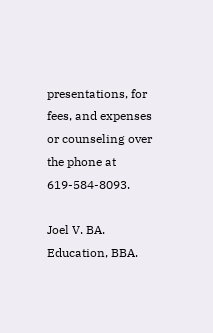presentations, for fees, and expenses or counseling over the phone at 619-584-8093.

Joel V. BA. Education, BBA.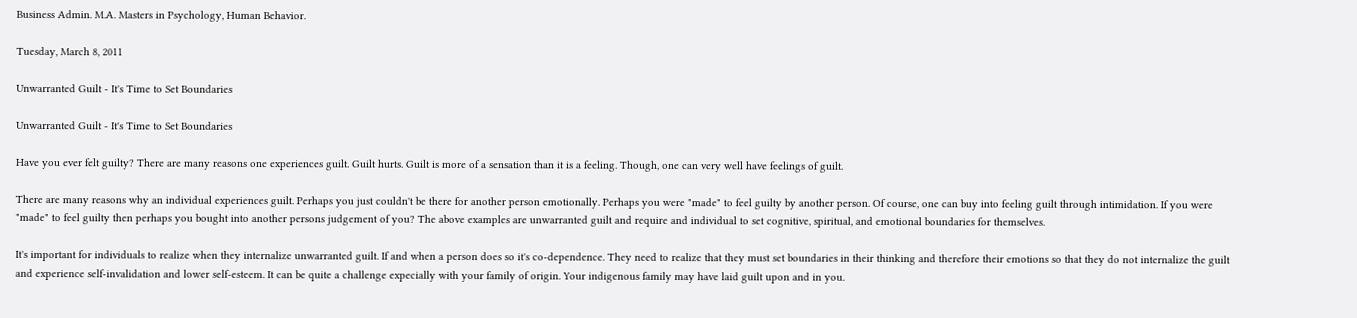Business Admin. M.A. Masters in Psychology, Human Behavior.

Tuesday, March 8, 2011

Unwarranted Guilt - It's Time to Set Boundaries

Unwarranted Guilt - It's Time to Set Boundaries

Have you ever felt guilty? There are many reasons one experiences guilt. Guilt hurts. Guilt is more of a sensation than it is a feeling. Though, one can very well have feelings of guilt.

There are many reasons why an individual experiences guilt. Perhaps you just couldn't be there for another person emotionally. Perhaps you were "made" to feel guilty by another person. Of course, one can buy into feeling guilt through intimidation. If you were "made" to feel guilty then perhaps you bought into another persons judgement of you? The above examples are unwarranted guilt and require and individual to set cognitive, spiritual, and emotional boundaries for themselves.

It's important for individuals to realize when they internalize unwarranted guilt. If and when a person does so it's co-dependence. They need to realize that they must set boundaries in their thinking and therefore their emotions so that they do not internalize the guilt and experience self-invalidation and lower self-esteem. It can be quite a challenge expecially with your family of origin. Your indigenous family may have laid guilt upon and in you.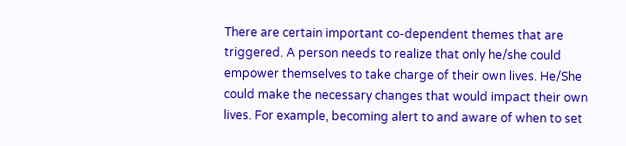There are certain important co-dependent themes that are triggered. A person needs to realize that only he/she could empower themselves to take charge of their own lives. He/She could make the necessary changes that would impact their own lives. For example, becoming alert to and aware of when to set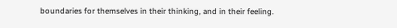boundaries for themselves in their thinking, and in their feeling.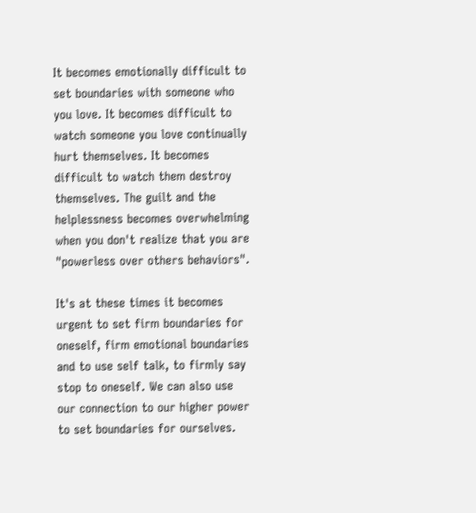It becomes emotionally difficult to set boundaries with someone who you love. It becomes difficult to watch someone you love continually hurt themselves. It becomes difficult to watch them destroy themselves. The guilt and the helplessness becomes overwhelming when you don't realize that you are "powerless over others behaviors".

It's at these times it becomes urgent to set firm boundaries for oneself, firm emotional boundaries and to use self talk, to firmly say stop to oneself. We can also use our connection to our higher power to set boundaries for ourselves.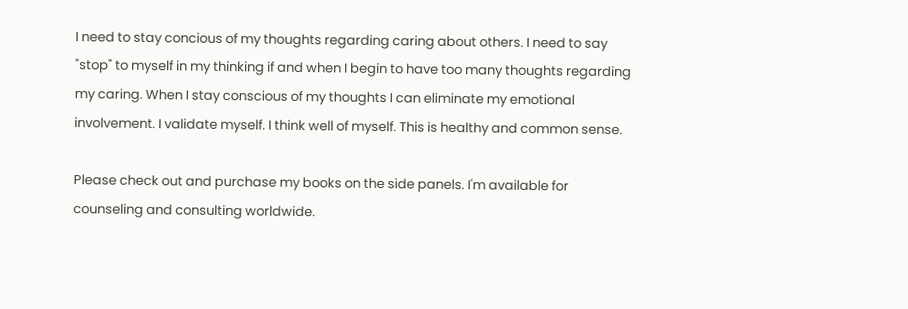I need to stay concious of my thoughts regarding caring about others. I need to say "stop" to myself in my thinking if and when I begin to have too many thoughts regarding my caring. When I stay conscious of my thoughts I can eliminate my emotional involvement. I validate myself. I think well of myself. This is healthy and common sense.

Please check out and purchase my books on the side panels. I'm available for counseling and consulting worldwide.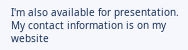I'm also available for presentation. My contact information is on my website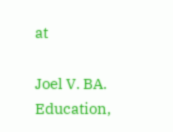at

Joel V. BA. Education,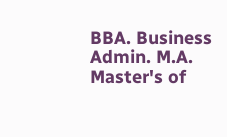BBA. Business Admin. M.A. Master's of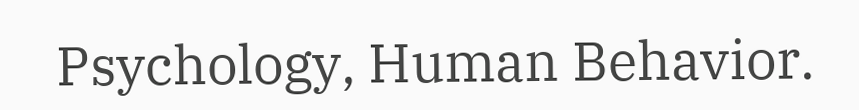Psychology, Human Behavior.